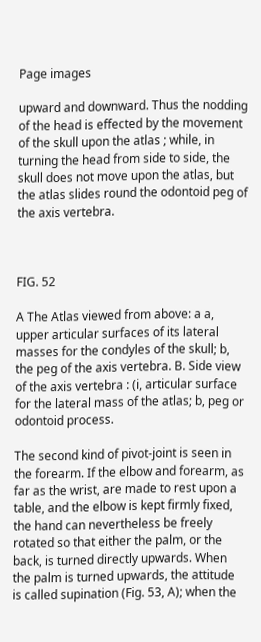Page images

upward and downward. Thus the nodding of the head is effected by the movement of the skull upon the atlas ; while, in turning the head from side to side, the skull does not move upon the atlas, but the atlas slides round the odontoid peg of the axis vertebra.



FIG. 52

A The Atlas viewed from above: a a, upper articular surfaces of its lateral masses for the condyles of the skull; b, the peg of the axis vertebra. B. Side view of the axis vertebra : (i, articular surface for the lateral mass of the atlas; b, peg or odontoid process.

The second kind of pivot-joint is seen in the forearm. If the elbow and forearm, as far as the wrist, are made to rest upon a table, and the elbow is kept firmly fixed, the hand can nevertheless be freely rotated so that either the palm, or the back, is turned directly upwards. When the palm is turned upwards, the attitude is called supination (Fig. 53, A); when the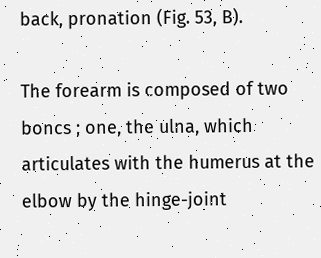back, pronation (Fig. 53, B).

The forearm is composed of two boncs ; one, the ulna, which articulates with the humerus at the elbow by the hinge-joint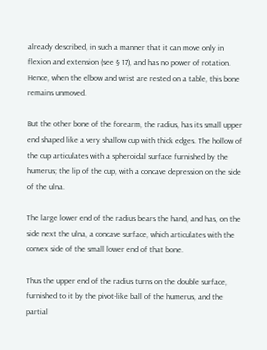already described, in such a manner that it can move only in flexion and extension (see § 17), and has no power of rotation. Hence, when the elbow and wrist are rested on a table, this bone remains unmoved.

But the other bone of the forearm, the radius, has its small upper end shaped like a very shallow cup with thick edges. The hollow of the cup articulates with a spheroidal surface furnished by the humerus; the lip of the cup, with a concave depression on the side of the ulna.

The large lower end of the radius bears the hand, and has, on the side next the ulna, a concave surface, which articulates with the convex side of the small lower end of that bone.

Thus the upper end of the radius turns on the double surface, furnished to it by the pivot-like ball of the humerus, and the partial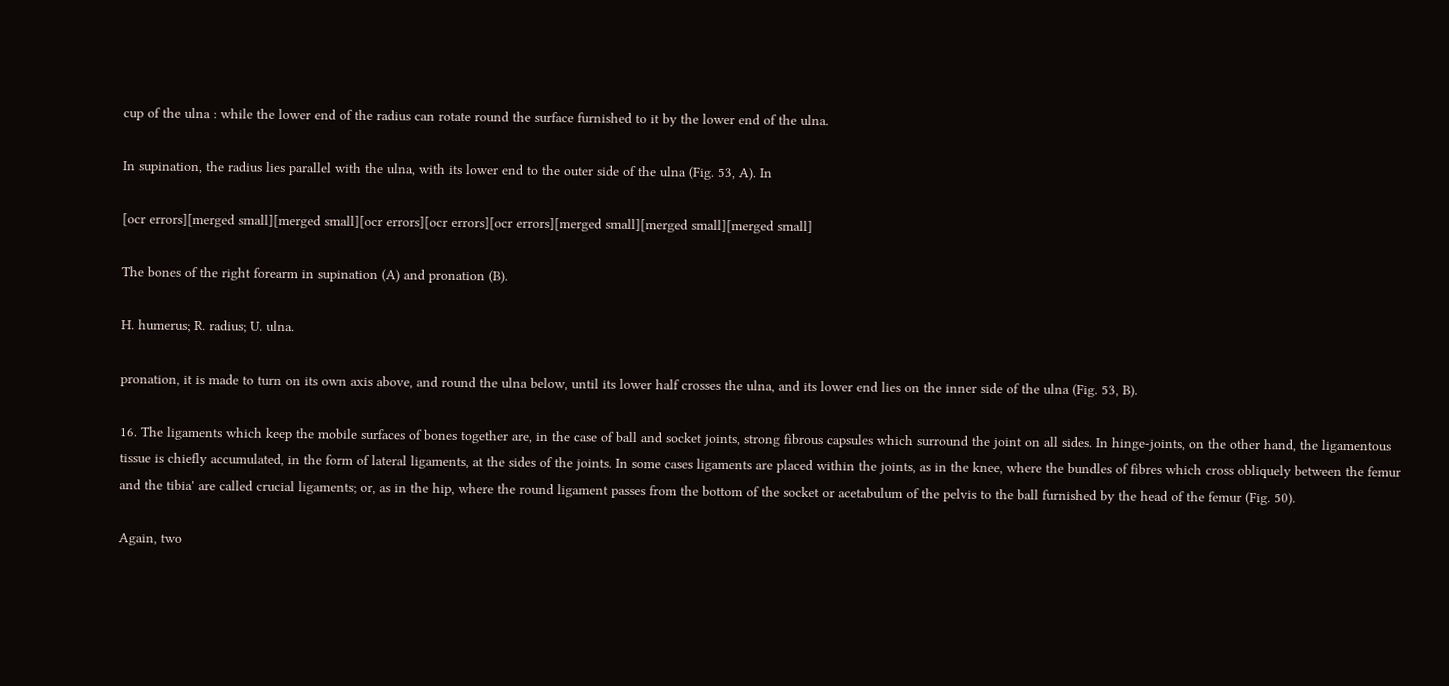cup of the ulna : while the lower end of the radius can rotate round the surface furnished to it by the lower end of the ulna.

In supination, the radius lies parallel with the ulna, with its lower end to the outer side of the ulna (Fig. 53, A). In

[ocr errors][merged small][merged small][ocr errors][ocr errors][ocr errors][merged small][merged small][merged small]

The bones of the right forearm in supination (A) and pronation (B).

H. humerus; R. radius; U. ulna.

pronation, it is made to turn on its own axis above, and round the ulna below, until its lower half crosses the ulna, and its lower end lies on the inner side of the ulna (Fig. 53, B).

16. The ligaments which keep the mobile surfaces of bones together are, in the case of ball and socket joints, strong fibrous capsules which surround the joint on all sides. In hinge-joints, on the other hand, the ligamentous tissue is chiefly accumulated, in the form of lateral ligaments, at the sides of the joints. In some cases ligaments are placed within the joints, as in the knee, where the bundles of fibres which cross obliquely between the femur and the tibia' are called crucial ligaments; or, as in the hip, where the round ligament passes from the bottom of the socket or acetabulum of the pelvis to the ball furnished by the head of the femur (Fig. 50).

Again, two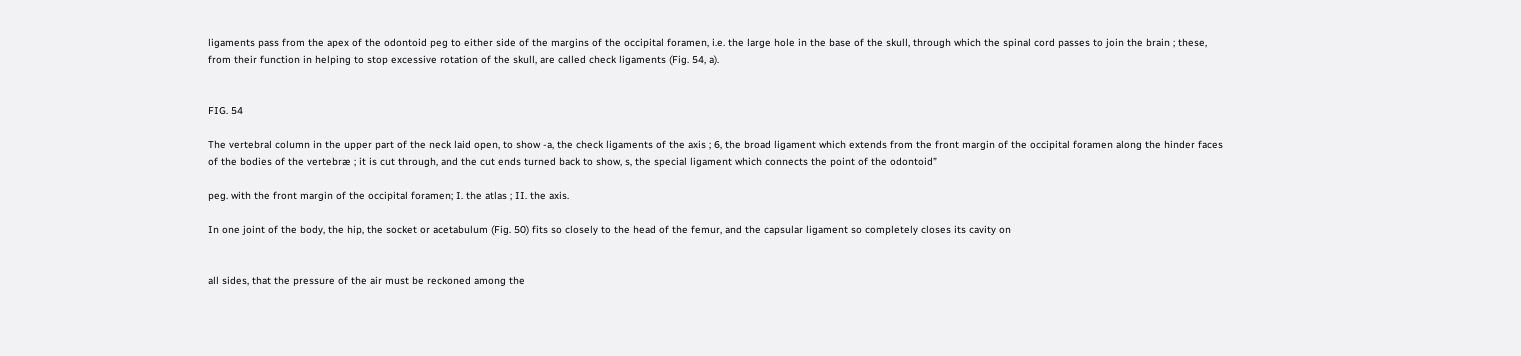ligaments pass from the apex of the odontoid peg to either side of the margins of the occipital foramen, i.e. the large hole in the base of the skull, through which the spinal cord passes to join the brain ; these, from their function in helping to stop excessive rotation of the skull, are called check ligaments (Fig. 54, a).


FIG. 54

The vertebral column in the upper part of the neck laid open, to show -a, the check ligaments of the axis ; 6, the broad ligament which extends from the front margin of the occipital foramen along the hinder faces of the bodies of the vertebræ ; it is cut through, and the cut ends turned back to show, s, the special ligament which connects the point of the odontoid”

peg. with the front margin of the occipital foramen; I. the atlas ; II. the axis.

In one joint of the body, the hip, the socket or acetabulum (Fig. 50) fits so closely to the head of the femur, and the capsular ligament so completely closes its cavity on


all sides, that the pressure of the air must be reckoned among the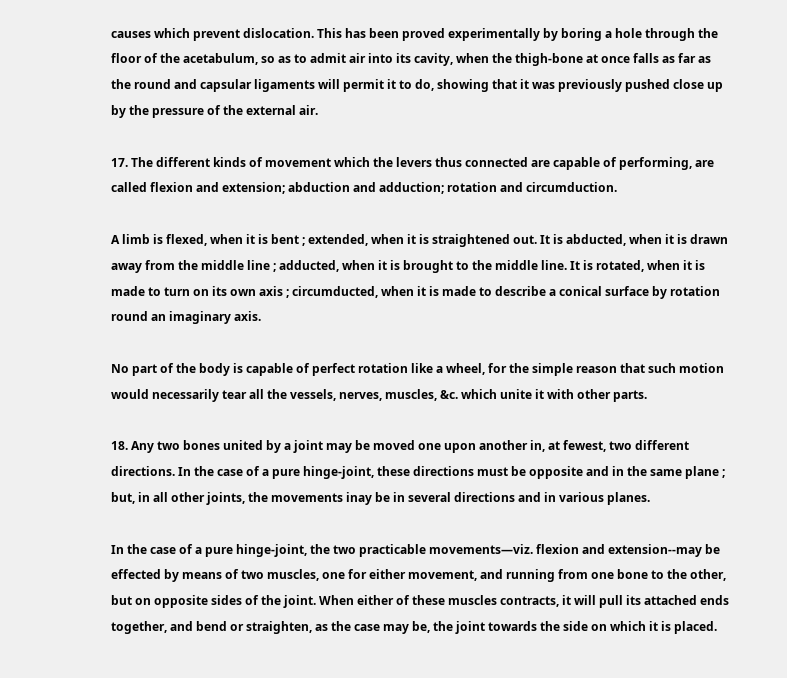causes which prevent dislocation. This has been proved experimentally by boring a hole through the floor of the acetabulum, so as to admit air into its cavity, when the thigh-bone at once falls as far as the round and capsular ligaments will permit it to do, showing that it was previously pushed close up by the pressure of the external air.

17. The different kinds of movement which the levers thus connected are capable of performing, are called flexion and extension; abduction and adduction; rotation and circumduction.

A limb is flexed, when it is bent ; extended, when it is straightened out. It is abducted, when it is drawn away from the middle line ; adducted, when it is brought to the middle line. It is rotated, when it is made to turn on its own axis ; circumducted, when it is made to describe a conical surface by rotation round an imaginary axis.

No part of the body is capable of perfect rotation like a wheel, for the simple reason that such motion would necessarily tear all the vessels, nerves, muscles, &c. which unite it with other parts.

18. Any two bones united by a joint may be moved one upon another in, at fewest, two different directions. In the case of a pure hinge-joint, these directions must be opposite and in the same plane ; but, in all other joints, the movements inay be in several directions and in various planes.

In the case of a pure hinge-joint, the two practicable movements—viz. flexion and extension--may be effected by means of two muscles, one for either movement, and running from one bone to the other, but on opposite sides of the joint. When either of these muscles contracts, it will pull its attached ends together, and bend or straighten, as the case may be, the joint towards the side on which it is placed.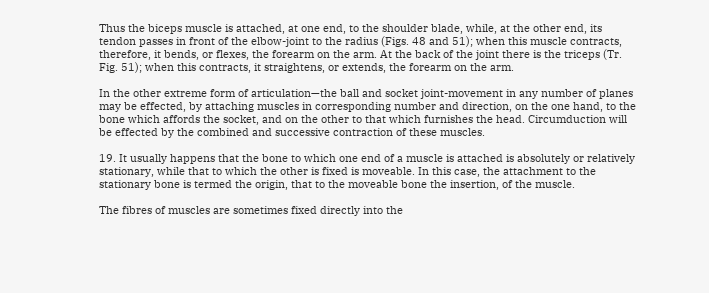Thus the biceps muscle is attached, at one end, to the shoulder blade, while, at the other end, its tendon passes in front of the elbow-joint to the radius (Figs. 48 and 51); when this muscle contracts, therefore, it bends, or flexes, the forearm on the arm. At the back of the joint there is the triceps (Tr. Fig. 51); when this contracts, it straightens, or extends, the forearm on the arm.

In the other extreme form of articulation—the ball and socket joint-movement in any number of planes may be effected, by attaching muscles in corresponding number and direction, on the one hand, to the bone which affords the socket, and on the other to that which furnishes the head. Circumduction will be effected by the combined and successive contraction of these muscles.

19. It usually happens that the bone to which one end of a muscle is attached is absolutely or relatively stationary, while that to which the other is fixed is moveable. In this case, the attachment to the stationary bone is termed the origin, that to the moveable bone the insertion, of the muscle.

The fibres of muscles are sometimes fixed directly into the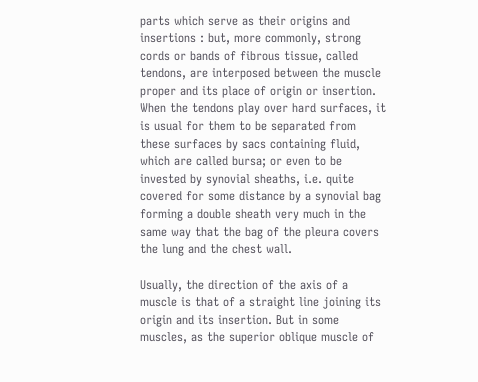parts which serve as their origins and insertions : but, more commonly, strong cords or bands of fibrous tissue, called tendons, are interposed between the muscle proper and its place of origin or insertion. When the tendons play over hard surfaces, it is usual for them to be separated from these surfaces by sacs containing fluid, which are called bursa; or even to be invested by synovial sheaths, i.e. quite covered for some distance by a synovial bag forming a double sheath very much in the same way that the bag of the pleura covers the lung and the chest wall.

Usually, the direction of the axis of a muscle is that of a straight line joining its origin and its insertion. But in some muscles, as the superior oblique muscle of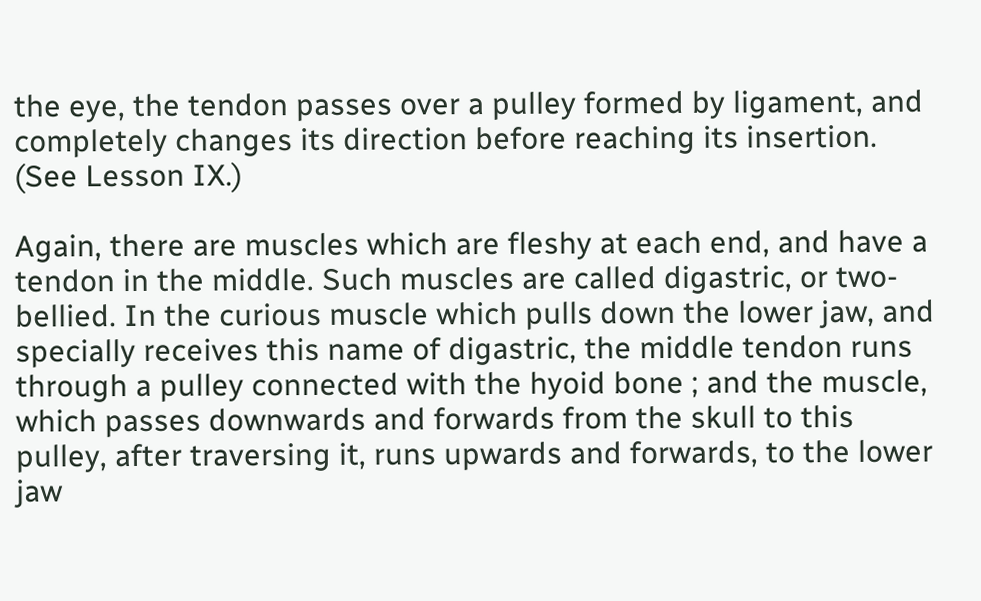the eye, the tendon passes over a pulley formed by ligament, and completely changes its direction before reaching its insertion. (See Lesson IX.)

Again, there are muscles which are fleshy at each end, and have a tendon in the middle. Such muscles are called digastric, or two-bellied. In the curious muscle which pulls down the lower jaw, and specially receives this name of digastric, the middle tendon runs through a pulley connected with the hyoid bone ; and the muscle, which passes downwards and forwards from the skull to this pulley, after traversing it, runs upwards and forwards, to the lower jaw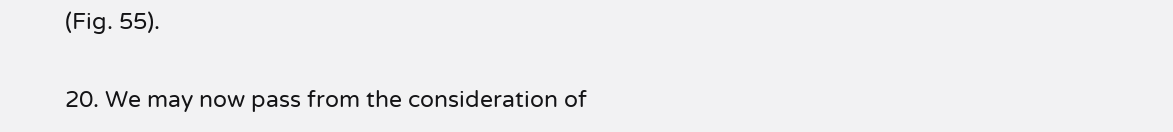(Fig. 55).

20. We may now pass from the consideration of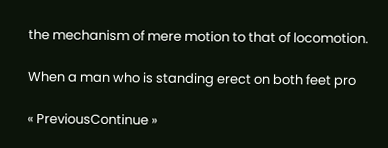the mechanism of mere motion to that of locomotion.

When a man who is standing erect on both feet pro

« PreviousContinue »